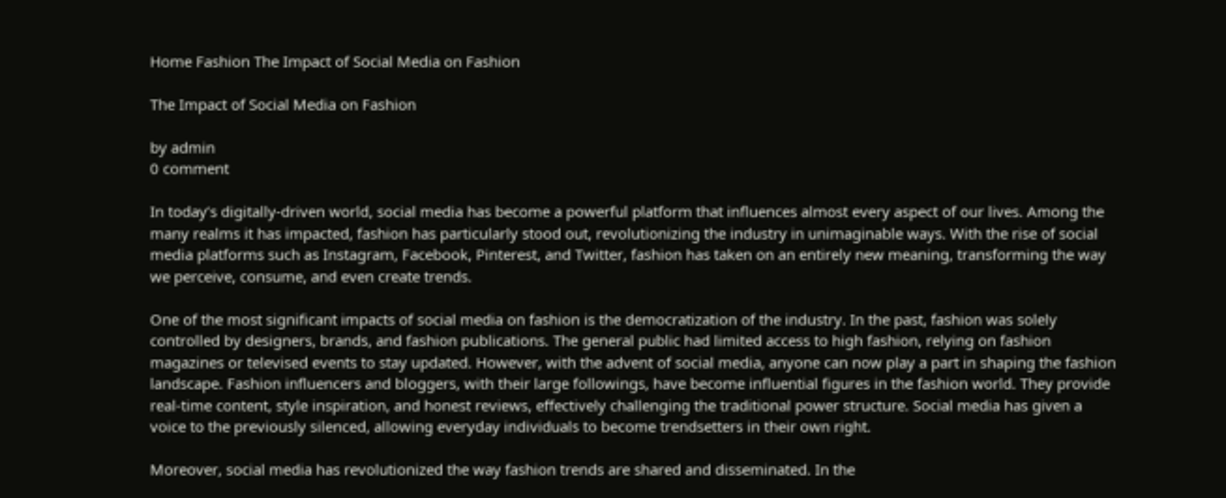Home Fashion The Impact of Social Media on Fashion

The Impact of Social Media on Fashion

by admin
0 comment

In today’s digitally-driven world, social media has become a powerful platform that influences almost every aspect of our lives. Among the many realms it has impacted, fashion has particularly stood out, revolutionizing the industry in unimaginable ways. With the rise of social media platforms such as Instagram, Facebook, Pinterest, and Twitter, fashion has taken on an entirely new meaning, transforming the way we perceive, consume, and even create trends.

One of the most significant impacts of social media on fashion is the democratization of the industry. In the past, fashion was solely controlled by designers, brands, and fashion publications. The general public had limited access to high fashion, relying on fashion magazines or televised events to stay updated. However, with the advent of social media, anyone can now play a part in shaping the fashion landscape. Fashion influencers and bloggers, with their large followings, have become influential figures in the fashion world. They provide real-time content, style inspiration, and honest reviews, effectively challenging the traditional power structure. Social media has given a voice to the previously silenced, allowing everyday individuals to become trendsetters in their own right.

Moreover, social media has revolutionized the way fashion trends are shared and disseminated. In the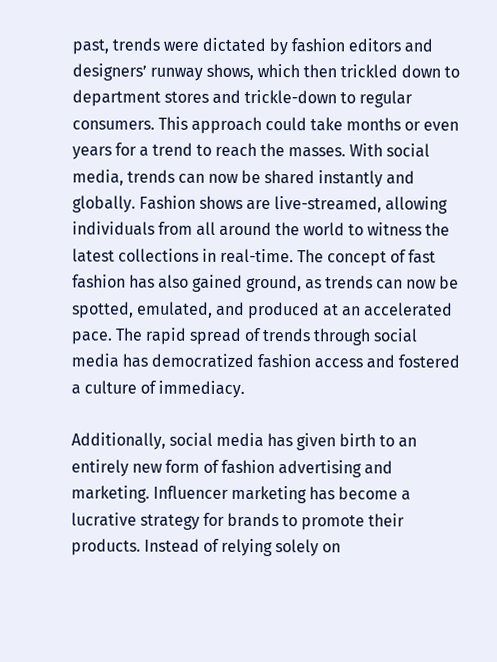past, trends were dictated by fashion editors and designers’ runway shows, which then trickled down to department stores and trickle-down to regular consumers. This approach could take months or even years for a trend to reach the masses. With social media, trends can now be shared instantly and globally. Fashion shows are live-streamed, allowing individuals from all around the world to witness the latest collections in real-time. The concept of fast fashion has also gained ground, as trends can now be spotted, emulated, and produced at an accelerated pace. The rapid spread of trends through social media has democratized fashion access and fostered a culture of immediacy.

Additionally, social media has given birth to an entirely new form of fashion advertising and marketing. Influencer marketing has become a lucrative strategy for brands to promote their products. Instead of relying solely on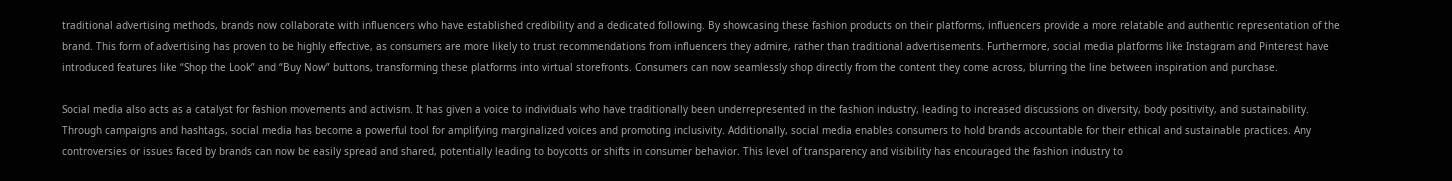traditional advertising methods, brands now collaborate with influencers who have established credibility and a dedicated following. By showcasing these fashion products on their platforms, influencers provide a more relatable and authentic representation of the brand. This form of advertising has proven to be highly effective, as consumers are more likely to trust recommendations from influencers they admire, rather than traditional advertisements. Furthermore, social media platforms like Instagram and Pinterest have introduced features like “Shop the Look” and “Buy Now” buttons, transforming these platforms into virtual storefronts. Consumers can now seamlessly shop directly from the content they come across, blurring the line between inspiration and purchase.

Social media also acts as a catalyst for fashion movements and activism. It has given a voice to individuals who have traditionally been underrepresented in the fashion industry, leading to increased discussions on diversity, body positivity, and sustainability. Through campaigns and hashtags, social media has become a powerful tool for amplifying marginalized voices and promoting inclusivity. Additionally, social media enables consumers to hold brands accountable for their ethical and sustainable practices. Any controversies or issues faced by brands can now be easily spread and shared, potentially leading to boycotts or shifts in consumer behavior. This level of transparency and visibility has encouraged the fashion industry to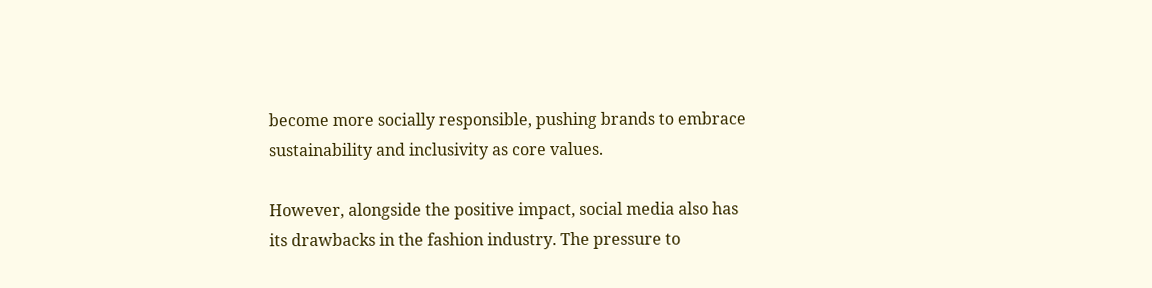become more socially responsible, pushing brands to embrace sustainability and inclusivity as core values.

However, alongside the positive impact, social media also has its drawbacks in the fashion industry. The pressure to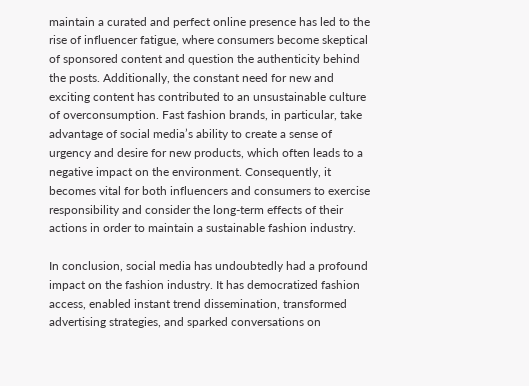maintain a curated and perfect online presence has led to the rise of influencer fatigue, where consumers become skeptical of sponsored content and question the authenticity behind the posts. Additionally, the constant need for new and exciting content has contributed to an unsustainable culture of overconsumption. Fast fashion brands, in particular, take advantage of social media’s ability to create a sense of urgency and desire for new products, which often leads to a negative impact on the environment. Consequently, it becomes vital for both influencers and consumers to exercise responsibility and consider the long-term effects of their actions in order to maintain a sustainable fashion industry.

In conclusion, social media has undoubtedly had a profound impact on the fashion industry. It has democratized fashion access, enabled instant trend dissemination, transformed advertising strategies, and sparked conversations on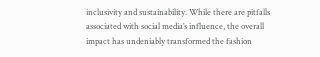inclusivity and sustainability. While there are pitfalls associated with social media’s influence, the overall impact has undeniably transformed the fashion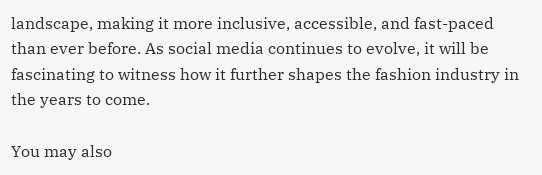landscape, making it more inclusive, accessible, and fast-paced than ever before. As social media continues to evolve, it will be fascinating to witness how it further shapes the fashion industry in the years to come.

You may also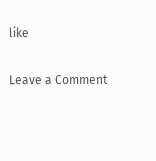like

Leave a Comment